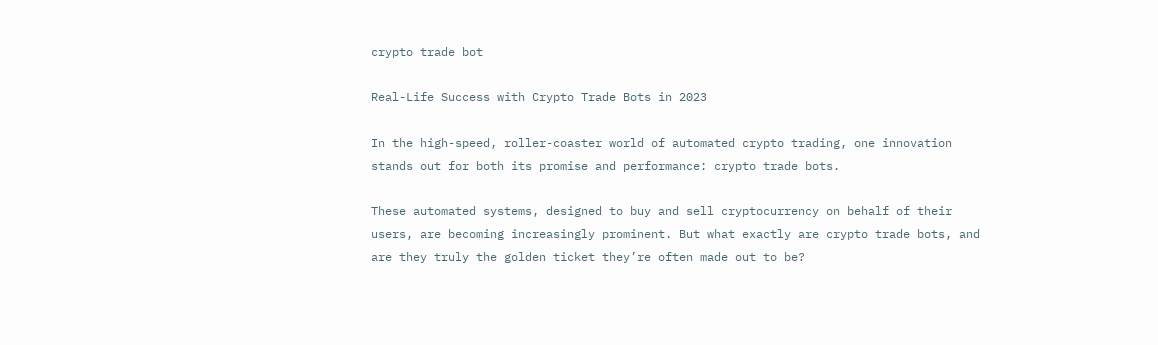crypto trade bot

Real-Life Success with Crypto Trade Bots in 2023

In the high-speed, roller-coaster world of automated crypto trading, one innovation stands out for both its promise and performance: crypto trade bots.

These automated systems, designed to buy and sell cryptocurrency on behalf of their users, are becoming increasingly prominent. But what exactly are crypto trade bots, and are they truly the golden ticket they’re often made out to be?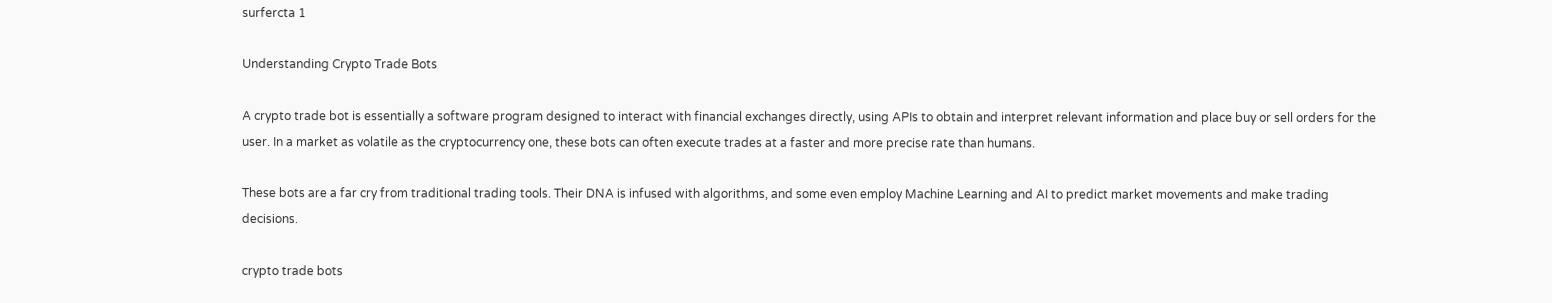surfercta 1

Understanding Crypto Trade Bots

A crypto trade bot is essentially a software program designed to interact with financial exchanges directly, using APIs to obtain and interpret relevant information and place buy or sell orders for the user. In a market as volatile as the cryptocurrency one, these bots can often execute trades at a faster and more precise rate than humans.

These bots are a far cry from traditional trading tools. Their DNA is infused with algorithms, and some even employ Machine Learning and AI to predict market movements and make trading decisions.

crypto trade bots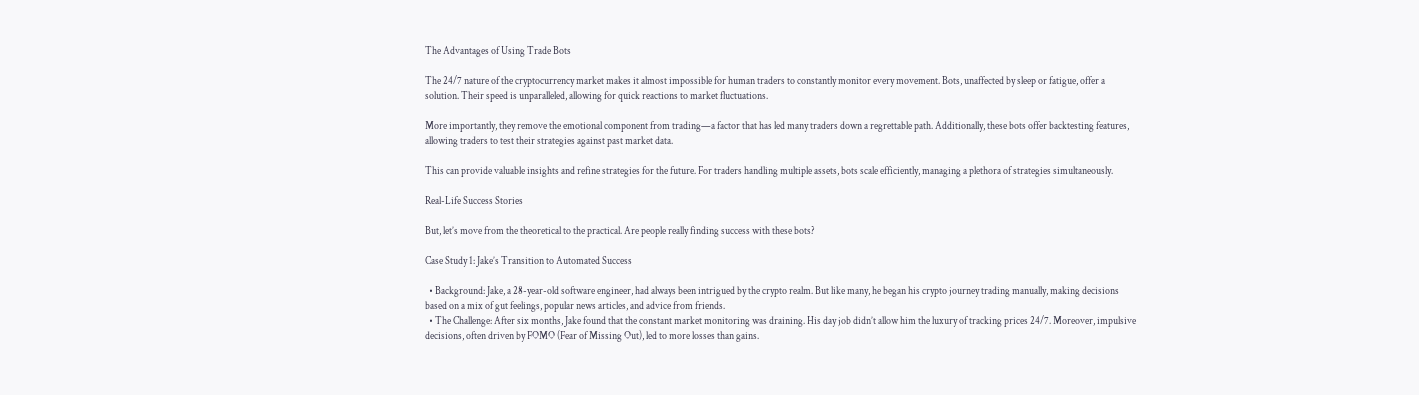The Advantages of Using Trade Bots

The 24/7 nature of the cryptocurrency market makes it almost impossible for human traders to constantly monitor every movement. Bots, unaffected by sleep or fatigue, offer a solution. Their speed is unparalleled, allowing for quick reactions to market fluctuations.

More importantly, they remove the emotional component from trading—a factor that has led many traders down a regrettable path. Additionally, these bots offer backtesting features, allowing traders to test their strategies against past market data.

This can provide valuable insights and refine strategies for the future. For traders handling multiple assets, bots scale efficiently, managing a plethora of strategies simultaneously.

Real-Life Success Stories

But, let’s move from the theoretical to the practical. Are people really finding success with these bots?

Case Study 1: Jake’s Transition to Automated Success

  • Background: Jake, a 28-year-old software engineer, had always been intrigued by the crypto realm. But like many, he began his crypto journey trading manually, making decisions based on a mix of gut feelings, popular news articles, and advice from friends.
  • The Challenge: After six months, Jake found that the constant market monitoring was draining. His day job didn’t allow him the luxury of tracking prices 24/7. Moreover, impulsive decisions, often driven by FOMO (Fear of Missing Out), led to more losses than gains.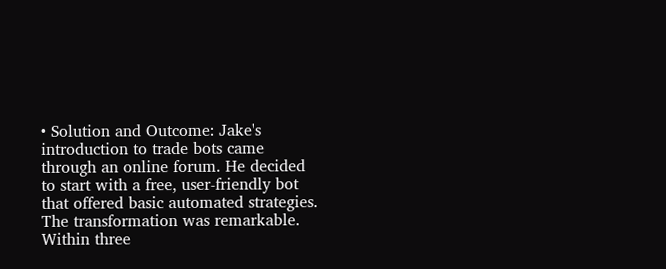• Solution and Outcome: Jake's introduction to trade bots came through an online forum. He decided to start with a free, user-friendly bot that offered basic automated strategies. The transformation was remarkable. Within three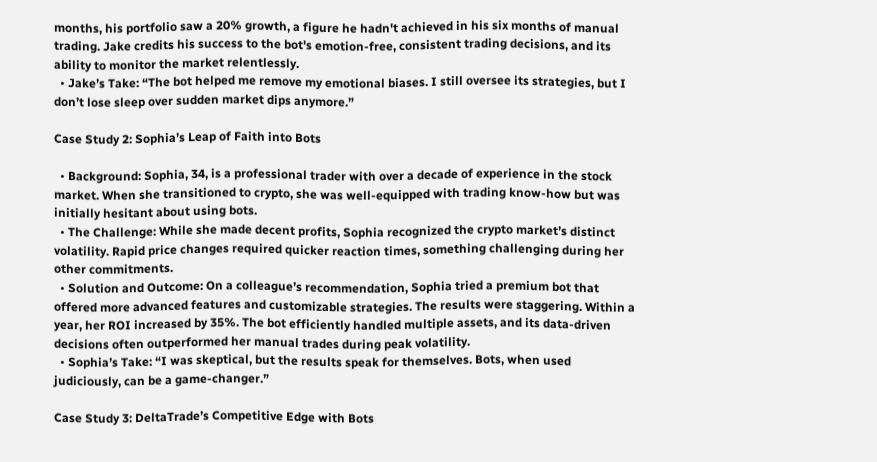months, his portfolio saw a 20% growth, a figure he hadn't achieved in his six months of manual trading. Jake credits his success to the bot's emotion-free, consistent trading decisions, and its ability to monitor the market relentlessly.
  • Jake’s Take: “The bot helped me remove my emotional biases. I still oversee its strategies, but I don’t lose sleep over sudden market dips anymore.”

Case Study 2: Sophia’s Leap of Faith into Bots

  • Background: Sophia, 34, is a professional trader with over a decade of experience in the stock market. When she transitioned to crypto, she was well-equipped with trading know-how but was initially hesitant about using bots.
  • The Challenge: While she made decent profits, Sophia recognized the crypto market’s distinct volatility. Rapid price changes required quicker reaction times, something challenging during her other commitments.
  • Solution and Outcome: On a colleague’s recommendation, Sophia tried a premium bot that offered more advanced features and customizable strategies. The results were staggering. Within a year, her ROI increased by 35%. The bot efficiently handled multiple assets, and its data-driven decisions often outperformed her manual trades during peak volatility.
  • Sophia’s Take: “I was skeptical, but the results speak for themselves. Bots, when used judiciously, can be a game-changer.”

Case Study 3: DeltaTrade’s Competitive Edge with Bots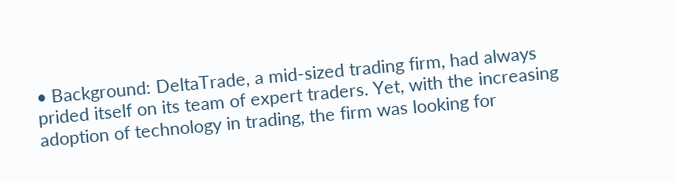• Background: DeltaTrade, a mid-sized trading firm, had always prided itself on its team of expert traders. Yet, with the increasing adoption of technology in trading, the firm was looking for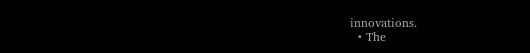innovations.
  • The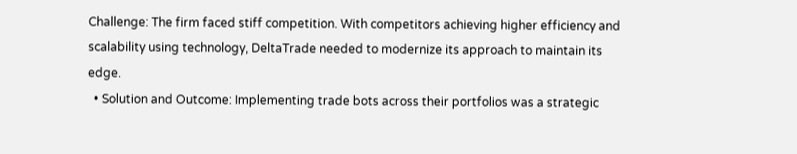Challenge: The firm faced stiff competition. With competitors achieving higher efficiency and scalability using technology, DeltaTrade needed to modernize its approach to maintain its edge.
  • Solution and Outcome: Implementing trade bots across their portfolios was a strategic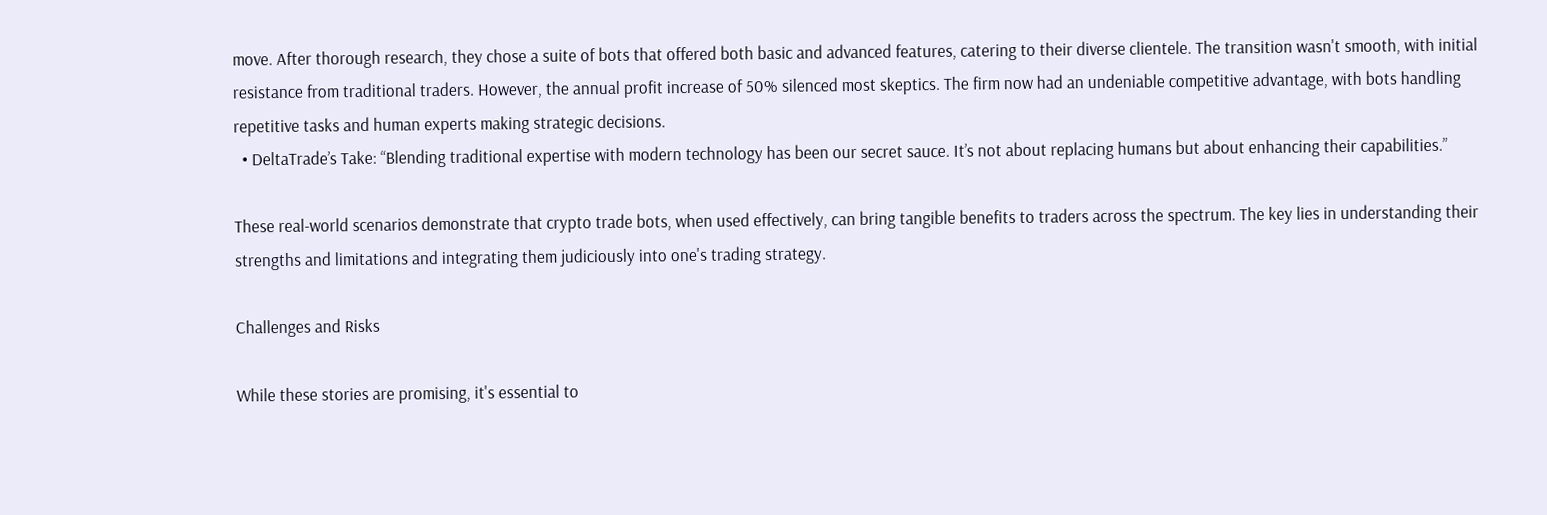move. After thorough research, they chose a suite of bots that offered both basic and advanced features, catering to their diverse clientele. The transition wasn't smooth, with initial resistance from traditional traders. However, the annual profit increase of 50% silenced most skeptics. The firm now had an undeniable competitive advantage, with bots handling repetitive tasks and human experts making strategic decisions.
  • DeltaTrade’s Take: “Blending traditional expertise with modern technology has been our secret sauce. It’s not about replacing humans but about enhancing their capabilities.”

These real-world scenarios demonstrate that crypto trade bots, when used effectively, can bring tangible benefits to traders across the spectrum. The key lies in understanding their strengths and limitations and integrating them judiciously into one's trading strategy.

Challenges and Risks

While these stories are promising, it's essential to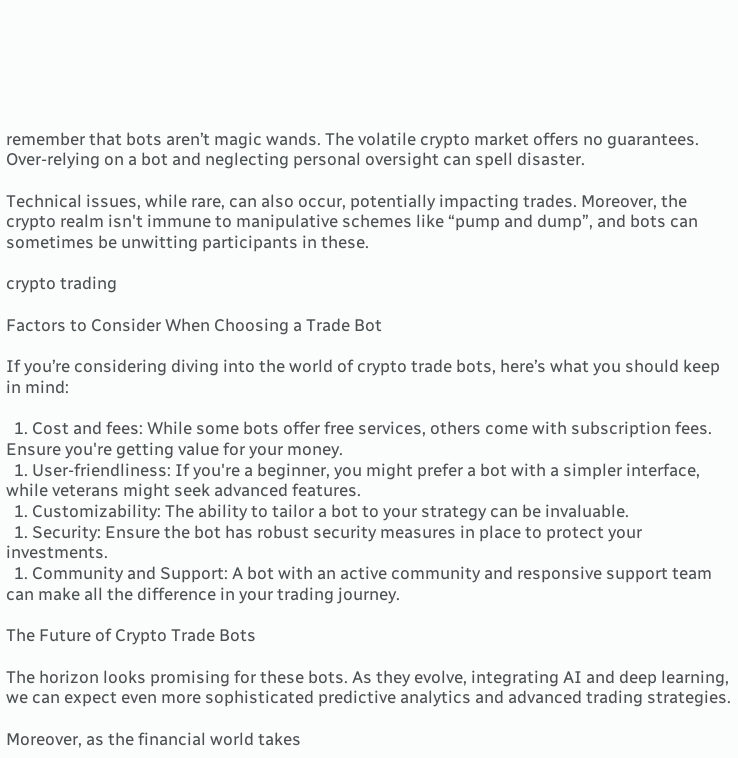remember that bots aren’t magic wands. The volatile crypto market offers no guarantees. Over-relying on a bot and neglecting personal oversight can spell disaster.

Technical issues, while rare, can also occur, potentially impacting trades. Moreover, the crypto realm isn't immune to manipulative schemes like “pump and dump”, and bots can sometimes be unwitting participants in these.

crypto trading

Factors to Consider When Choosing a Trade Bot

If you’re considering diving into the world of crypto trade bots, here’s what you should keep in mind:

  1. Cost and fees: While some bots offer free services, others come with subscription fees. Ensure you're getting value for your money.
  1. User-friendliness: If you're a beginner, you might prefer a bot with a simpler interface, while veterans might seek advanced features.
  1. Customizability: The ability to tailor a bot to your strategy can be invaluable.
  1. Security: Ensure the bot has robust security measures in place to protect your investments.
  1. Community and Support: A bot with an active community and responsive support team can make all the difference in your trading journey.

The Future of Crypto Trade Bots

The horizon looks promising for these bots. As they evolve, integrating AI and deep learning, we can expect even more sophisticated predictive analytics and advanced trading strategies.

Moreover, as the financial world takes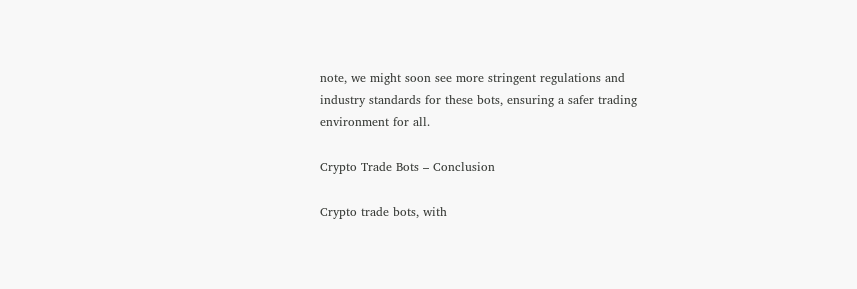note, we might soon see more stringent regulations and industry standards for these bots, ensuring a safer trading environment for all.

Crypto Trade Bots – Conclusion

Crypto trade bots, with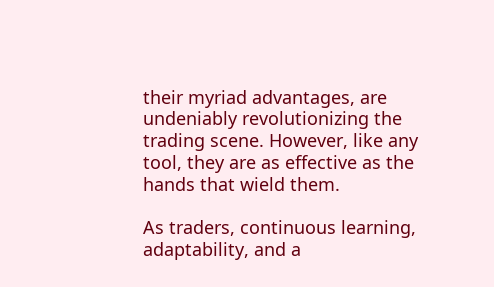their myriad advantages, are undeniably revolutionizing the trading scene. However, like any tool, they are as effective as the hands that wield them.

As traders, continuous learning, adaptability, and a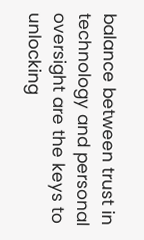balance between trust in technology and personal oversight are the keys to unlocking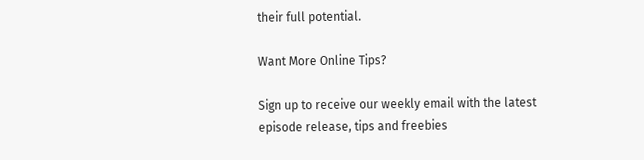their full potential.

Want More Online Tips?

Sign up to receive our weekly email with the latest episode release, tips and freebies